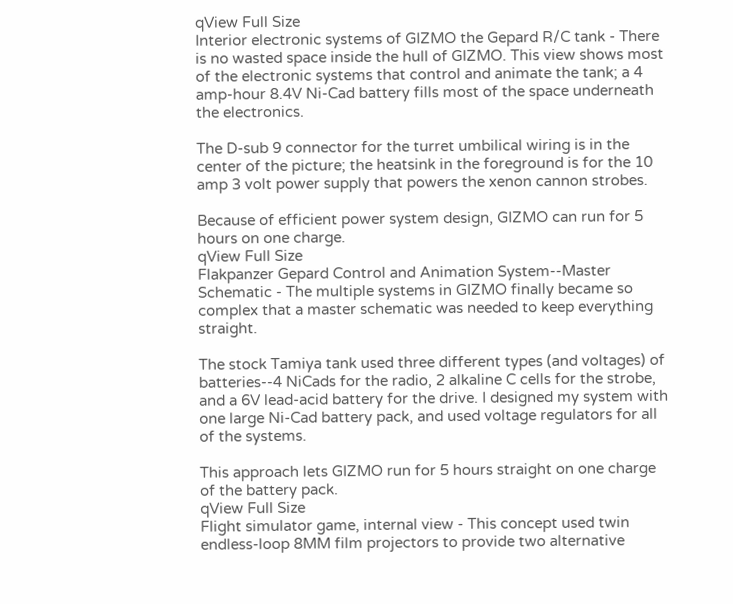qView Full Size
Interior electronic systems of GIZMO the Gepard R/C tank - There is no wasted space inside the hull of GIZMO. This view shows most of the electronic systems that control and animate the tank; a 4 amp-hour 8.4V Ni-Cad battery fills most of the space underneath the electronics.

The D-sub 9 connector for the turret umbilical wiring is in the center of the picture; the heatsink in the foreground is for the 10 amp 3 volt power supply that powers the xenon cannon strobes.

Because of efficient power system design, GIZMO can run for 5 hours on one charge.
qView Full Size
Flakpanzer Gepard Control and Animation System--Master Schematic - The multiple systems in GIZMO finally became so complex that a master schematic was needed to keep everything straight.

The stock Tamiya tank used three different types (and voltages) of batteries--4 NiCads for the radio, 2 alkaline C cells for the strobe, and a 6V lead-acid battery for the drive. I designed my system with one large Ni-Cad battery pack, and used voltage regulators for all of the systems.

This approach lets GIZMO run for 5 hours straight on one charge of the battery pack.
qView Full Size
Flight simulator game, internal view - This concept used twin endless-loop 8MM film projectors to provide two alternative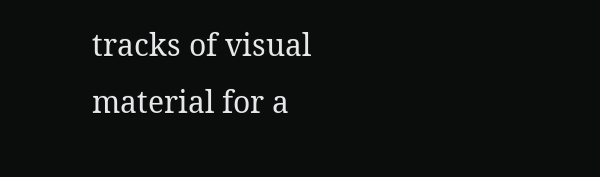tracks of visual material for a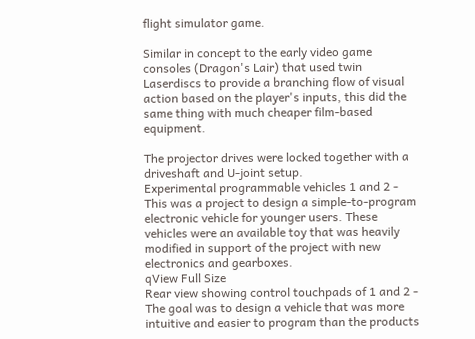flight simulator game.

Similar in concept to the early video game consoles (Dragon's Lair) that used twin Laserdiscs to provide a branching flow of visual action based on the player's inputs, this did the same thing with much cheaper film-based equipment.

The projector drives were locked together with a driveshaft and U-joint setup.
Experimental programmable vehicles 1 and 2 - This was a project to design a simple-to-program electronic vehicle for younger users. These vehicles were an available toy that was heavily modified in support of the project with new electronics and gearboxes.
qView Full Size
Rear view showing control touchpads of 1 and 2 - The goal was to design a vehicle that was more intuitive and easier to program than the products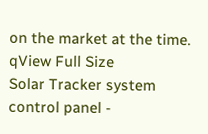on the market at the time.
qView Full Size
Solar Tracker system control panel -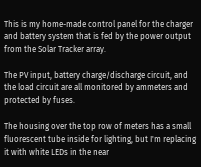This is my home-made control panel for the charger and battery system that is fed by the power output from the Solar Tracker array.

The PV input, battery charge/discharge circuit, and the load circuit are all monitored by ammeters and protected by fuses.

The housing over the top row of meters has a small fluorescent tube inside for lighting, but I'm replacing it with white LEDs in the near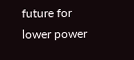future for lower power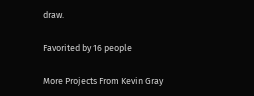draw.

Favorited by 16 people

More Projects From Kevin Gray